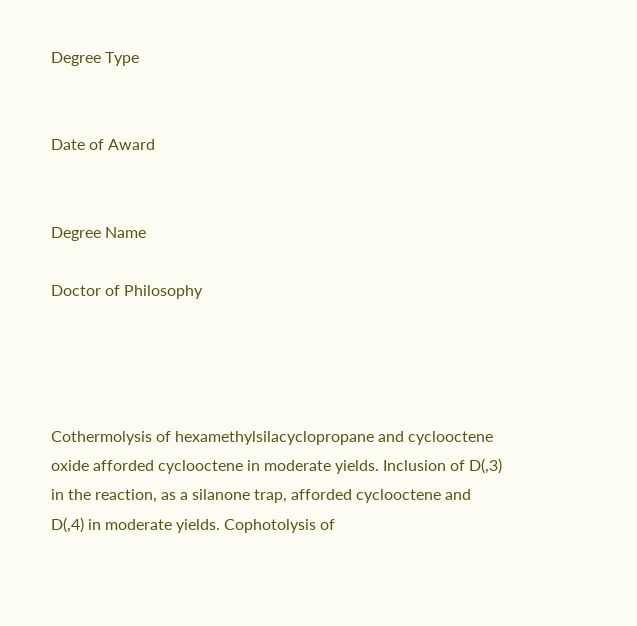Degree Type


Date of Award


Degree Name

Doctor of Philosophy




Cothermolysis of hexamethylsilacyclopropane and cyclooctene oxide afforded cyclooctene in moderate yields. Inclusion of D(,3) in the reaction, as a silanone trap, afforded cyclooctene and D(,4) in moderate yields. Cophotolysis of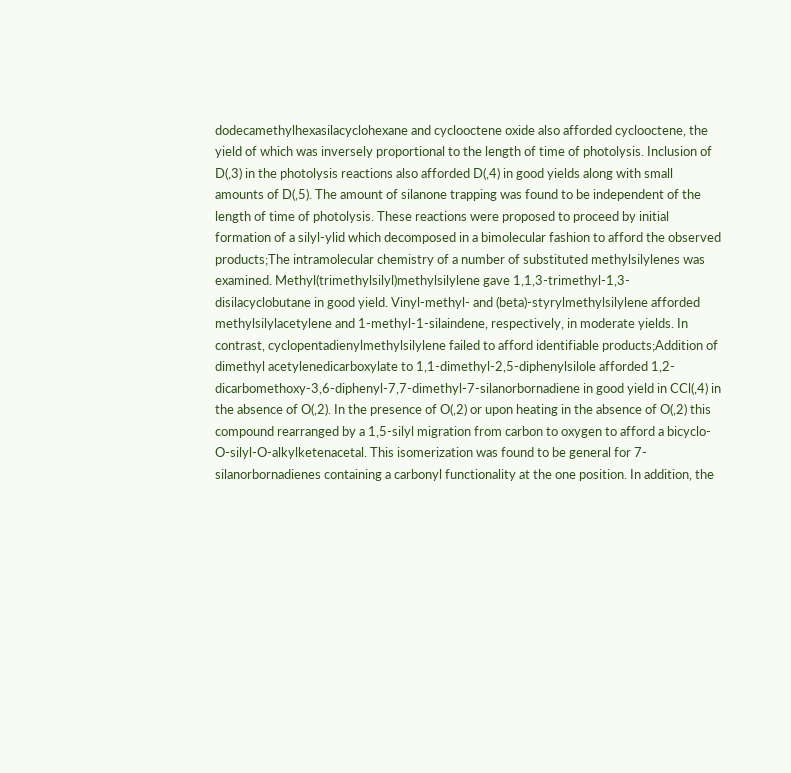dodecamethylhexasilacyclohexane and cyclooctene oxide also afforded cyclooctene, the yield of which was inversely proportional to the length of time of photolysis. Inclusion of D(,3) in the photolysis reactions also afforded D(,4) in good yields along with small amounts of D(,5). The amount of silanone trapping was found to be independent of the length of time of photolysis. These reactions were proposed to proceed by initial formation of a silyl-ylid which decomposed in a bimolecular fashion to afford the observed products;The intramolecular chemistry of a number of substituted methylsilylenes was examined. Methyl(trimethylsilyl)methylsilylene gave 1,1,3-trimethyl-1,3-disilacyclobutane in good yield. Vinyl-methyl- and (beta)-styrylmethylsilylene afforded methylsilylacetylene and 1-methyl-1-silaindene, respectively, in moderate yields. In contrast, cyclopentadienylmethylsilylene failed to afford identifiable products;Addition of dimethyl acetylenedicarboxylate to 1,1-dimethyl-2,5-diphenylsilole afforded 1,2-dicarbomethoxy-3,6-diphenyl-7,7-dimethyl-7-silanorbornadiene in good yield in CCl(,4) in the absence of O(,2). In the presence of O(,2) or upon heating in the absence of O(,2) this compound rearranged by a 1,5-silyl migration from carbon to oxygen to afford a bicyclo-O-silyl-O-alkylketenacetal. This isomerization was found to be general for 7-silanorbornadienes containing a carbonyl functionality at the one position. In addition, the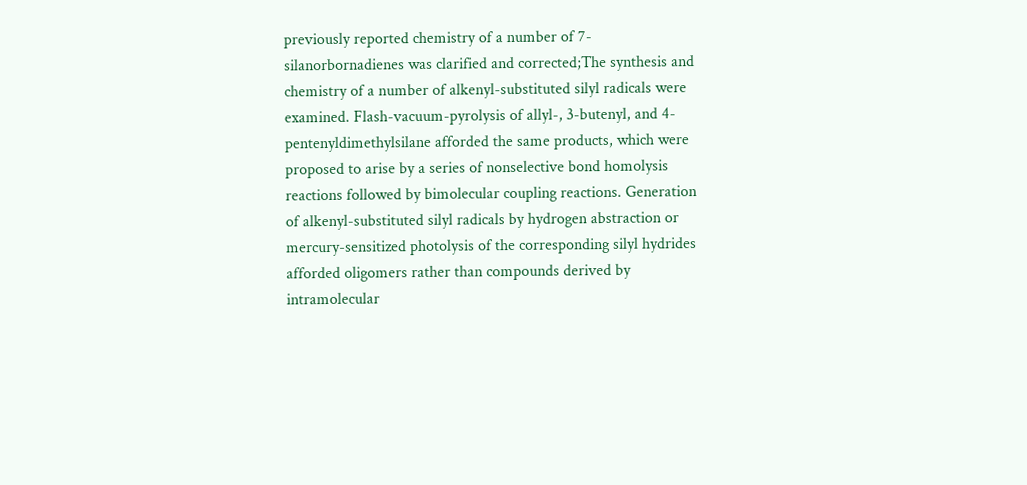previously reported chemistry of a number of 7-silanorbornadienes was clarified and corrected;The synthesis and chemistry of a number of alkenyl-substituted silyl radicals were examined. Flash-vacuum-pyrolysis of allyl-, 3-butenyl, and 4-pentenyldimethylsilane afforded the same products, which were proposed to arise by a series of nonselective bond homolysis reactions followed by bimolecular coupling reactions. Generation of alkenyl-substituted silyl radicals by hydrogen abstraction or mercury-sensitized photolysis of the corresponding silyl hydrides afforded oligomers rather than compounds derived by intramolecular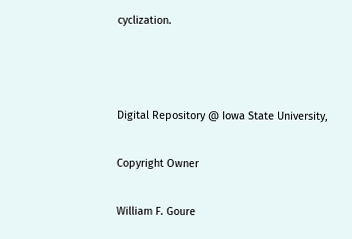cyclization.



Digital Repository @ Iowa State University,

Copyright Owner

William F. Goure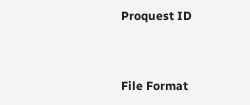Proquest ID


File Format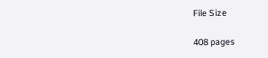File Size

408 pages